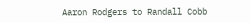Aaron Rodgers to Randall Cobb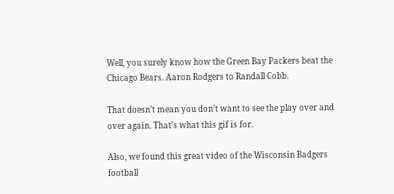Well, you surely know how the Green Bay Packers beat the Chicago Bears. Aaron Rodgers to Randall Cobb.

That doesn’t mean you don’t want to see the play over and over again. That’s what this gif is for.

Also, we found this great video of the Wisconsin Badgers football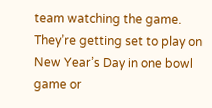team watching the game. They’re getting set to play on New Year’s Day in one bowl game or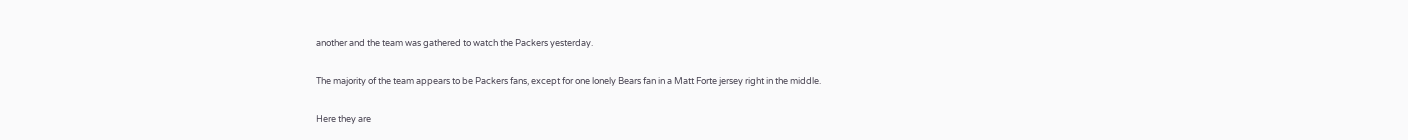another and the team was gathered to watch the Packers yesterday.

The majority of the team appears to be Packers fans, except for one lonely Bears fan in a Matt Forte jersey right in the middle.

Here they are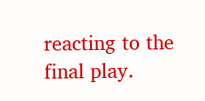reacting to the final play.